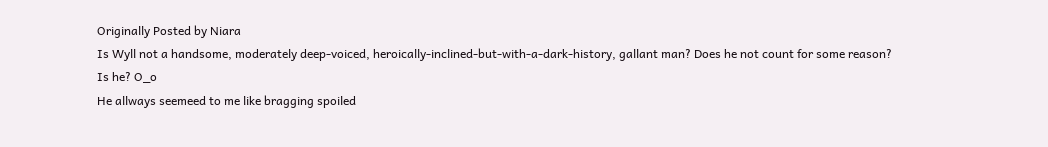Originally Posted by Niara
Is Wyll not a handsome, moderately deep-voiced, heroically-inclined-but-with-a-dark-history, gallant man? Does he not count for some reason?
Is he? O_o
He allways seemeed to me like bragging spoiled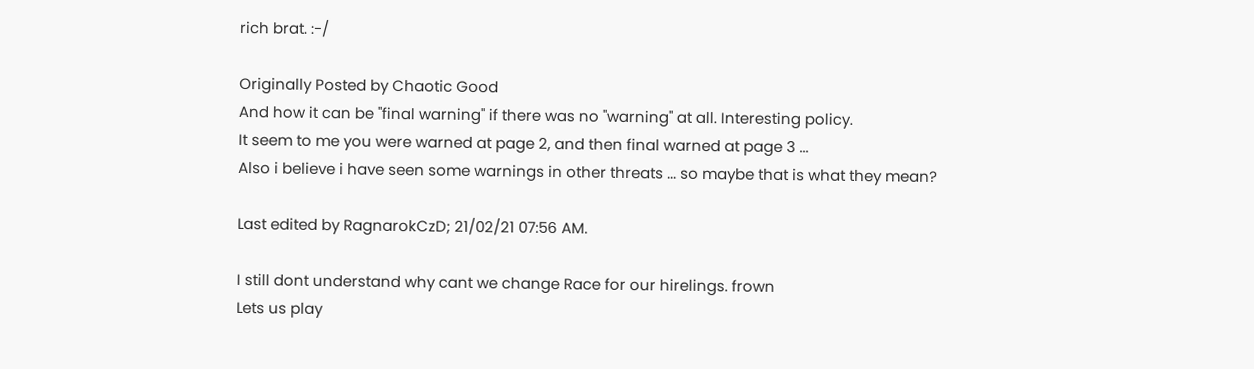rich brat. :-/

Originally Posted by Chaotic Good
And how it can be "final warning" if there was no "warning" at all. Interesting policy.
It seem to me you were warned at page 2, and then final warned at page 3 ...
Also i believe i have seen some warnings in other threats ... so maybe that is what they mean?

Last edited by RagnarokCzD; 21/02/21 07:56 AM.

I still dont understand why cant we change Race for our hirelings. frown
Lets us play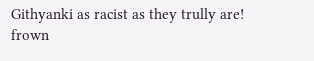Githyanki as racist as they trully are! frown